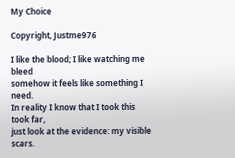My Choice

Copyright, Justme976

I like the blood; I like watching me bleed
somehow it feels like something I need.
In reality I know that I took this took far,
just look at the evidence: my visible scars.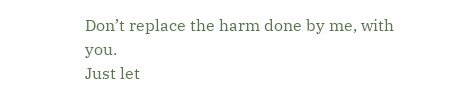Don’t replace the harm done by me, with you.
Just let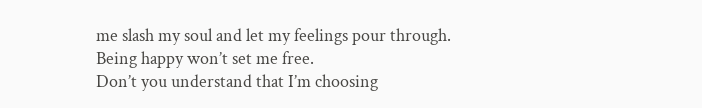me slash my soul and let my feelings pour through.
Being happy won’t set me free.
Don’t you understand that I’m choosing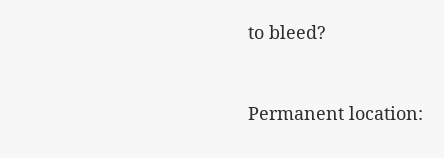to bleed?


Permanent location: